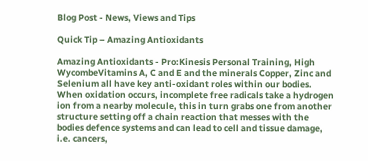Blog Post - News, Views and Tips

Quick Tip – Amazing Antioxidants

Amazing Antioxidants - Pro:Kinesis Personal Training, High WycombeVitamins A, C and E and the minerals Copper, Zinc and Selenium all have key anti-oxidant roles within our bodies. When oxidation occurs, incomplete free radicals take a hydrogen ion from a nearby molecule, this in turn grabs one from another structure setting off a chain reaction that messes with the bodies defence systems and can lead to cell and tissue damage, i.e. cancers,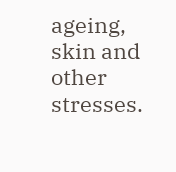ageing, skin and other stresses.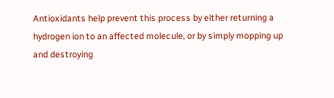Antioxidants help prevent this process by either returning a hydrogen ion to an affected molecule, or by simply mopping up and destroying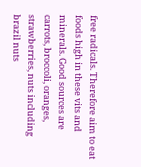free radicals. Therefore aim to eat foods high in these vits and minerals. Good sources are carrots, broccoli, oranges, strawberries, nuts including brazil nuts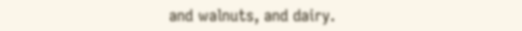and walnuts, and dairy.